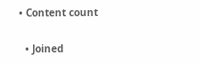• Content count

  • Joined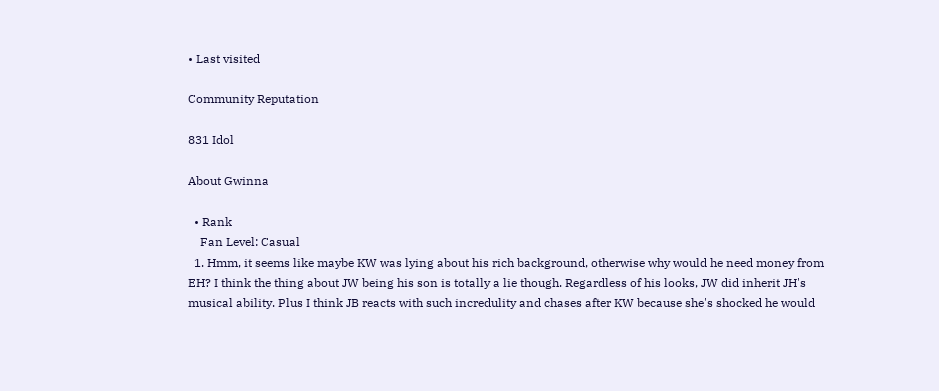• Last visited

Community Reputation

831 Idol

About Gwinna

  • Rank
    Fan Level: Casual
  1. Hmm, it seems like maybe KW was lying about his rich background, otherwise why would he need money from EH? I think the thing about JW being his son is totally a lie though. Regardless of his looks, JW did inherit JH's musical ability. Plus I think JB reacts with such incredulity and chases after KW because she's shocked he would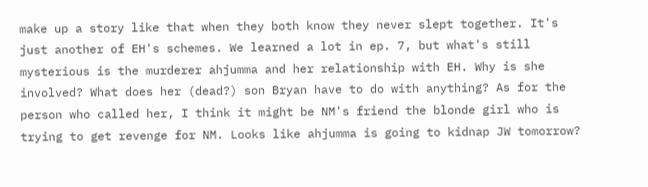make up a story like that when they both know they never slept together. It's just another of EH's schemes. We learned a lot in ep. 7, but what's still mysterious is the murderer ahjumma and her relationship with EH. Why is she involved? What does her (dead?) son Bryan have to do with anything? As for the person who called her, I think it might be NM's friend the blonde girl who is trying to get revenge for NM. Looks like ahjumma is going to kidnap JW tomorrow?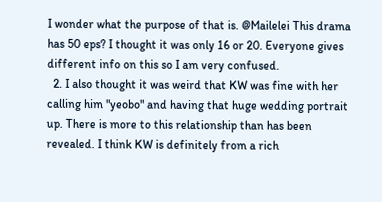I wonder what the purpose of that is. @Mailelei This drama has 50 eps? I thought it was only 16 or 20. Everyone gives different info on this so I am very confused.
  2. I also thought it was weird that KW was fine with her calling him "yeobo" and having that huge wedding portrait up. There is more to this relationship than has been revealed. I think KW is definitely from a rich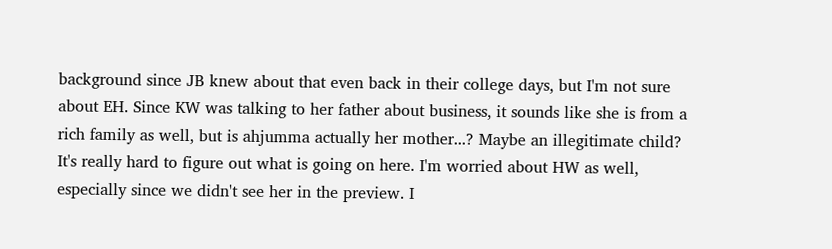background since JB knew about that even back in their college days, but I'm not sure about EH. Since KW was talking to her father about business, it sounds like she is from a rich family as well, but is ahjumma actually her mother...? Maybe an illegitimate child? It's really hard to figure out what is going on here. I'm worried about HW as well, especially since we didn't see her in the preview. I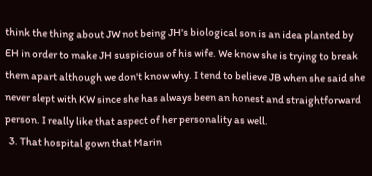think the thing about JW not being JH's biological son is an idea planted by EH in order to make JH suspicious of his wife. We know she is trying to break them apart although we don't know why. I tend to believe JB when she said she never slept with KW since she has always been an honest and straightforward person. I really like that aspect of her personality as well.
  3. That hospital gown that Marin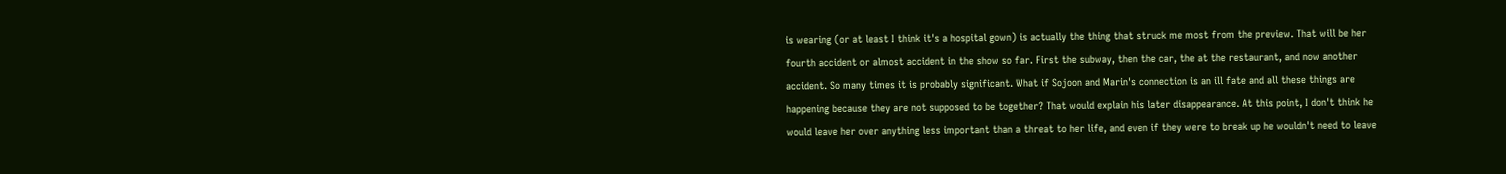is wearing (or at least I think it's a hospital gown) is actually the thing that struck me most from the preview. That will be her fourth accident or almost accident in the show so far. First the subway, then the car, the at the restaurant, and now another accident. So many times it is probably significant. What if Sojoon and Marin's connection is an ill fate and all these things are happening because they are not supposed to be together? That would explain his later disappearance. At this point, I don't think he would leave her over anything less important than a threat to her life, and even if they were to break up he wouldn't need to leave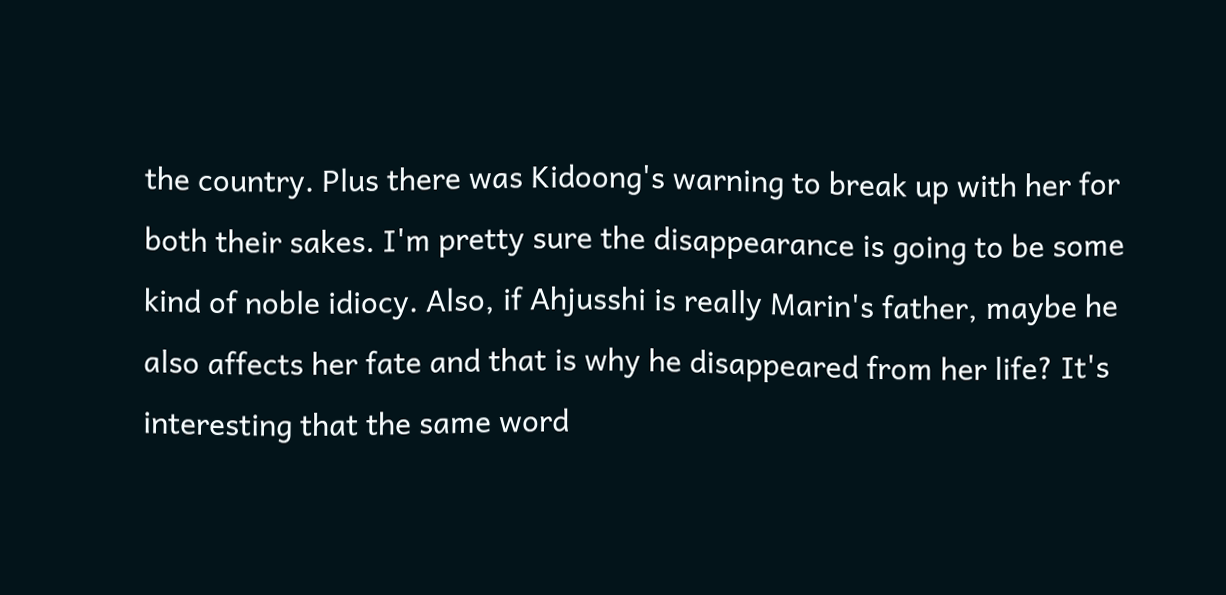the country. Plus there was Kidoong's warning to break up with her for both their sakes. I'm pretty sure the disappearance is going to be some kind of noble idiocy. Also, if Ahjusshi is really Marin's father, maybe he also affects her fate and that is why he disappeared from her life? It's interesting that the same word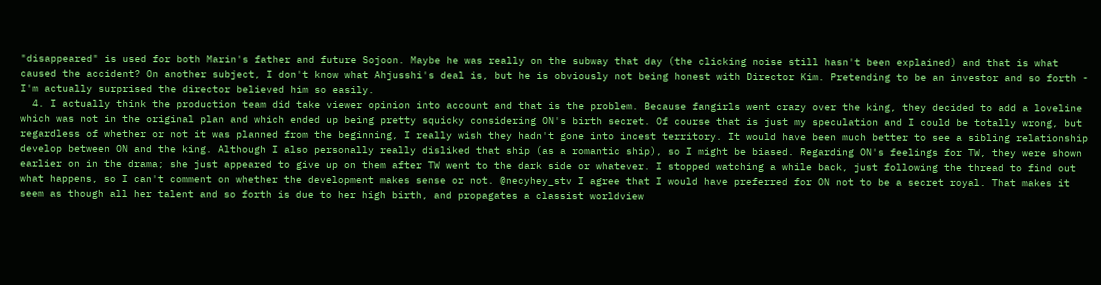"disappeared" is used for both Marin's father and future Sojoon. Maybe he was really on the subway that day (the clicking noise still hasn't been explained) and that is what caused the accident? On another subject, I don't know what Ahjusshi's deal is, but he is obviously not being honest with Director Kim. Pretending to be an investor and so forth - I'm actually surprised the director believed him so easily.
  4. I actually think the production team did take viewer opinion into account and that is the problem. Because fangirls went crazy over the king, they decided to add a loveline which was not in the original plan and which ended up being pretty squicky considering ON's birth secret. Of course that is just my speculation and I could be totally wrong, but regardless of whether or not it was planned from the beginning, I really wish they hadn't gone into incest territory. It would have been much better to see a sibling relationship develop between ON and the king. Although I also personally really disliked that ship (as a romantic ship), so I might be biased. Regarding ON's feelings for TW, they were shown earlier on in the drama; she just appeared to give up on them after TW went to the dark side or whatever. I stopped watching a while back, just following the thread to find out what happens, so I can't comment on whether the development makes sense or not. @necyhey_stv I agree that I would have preferred for ON not to be a secret royal. That makes it seem as though all her talent and so forth is due to her high birth, and propagates a classist worldview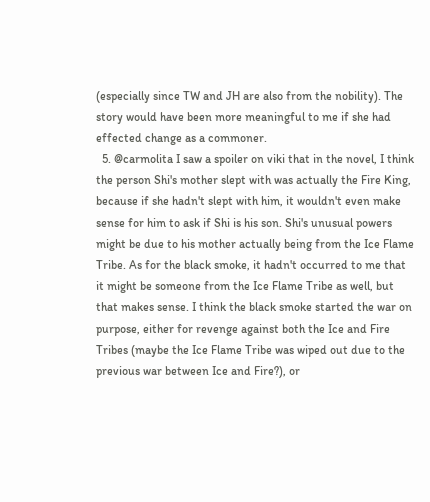(especially since TW and JH are also from the nobility). The story would have been more meaningful to me if she had effected change as a commoner.
  5. @carmolita I saw a spoiler on viki that in the novel, I think the person Shi's mother slept with was actually the Fire King, because if she hadn't slept with him, it wouldn't even make sense for him to ask if Shi is his son. Shi's unusual powers might be due to his mother actually being from the Ice Flame Tribe. As for the black smoke, it hadn't occurred to me that it might be someone from the Ice Flame Tribe as well, but that makes sense. I think the black smoke started the war on purpose, either for revenge against both the Ice and Fire Tribes (maybe the Ice Flame Tribe was wiped out due to the previous war between Ice and Fire?), or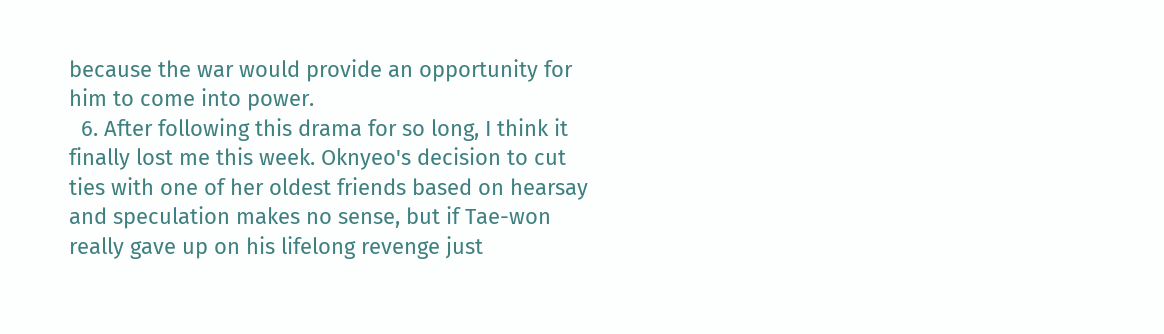because the war would provide an opportunity for him to come into power.
  6. After following this drama for so long, I think it finally lost me this week. Oknyeo's decision to cut ties with one of her oldest friends based on hearsay and speculation makes no sense, but if Tae-won really gave up on his lifelong revenge just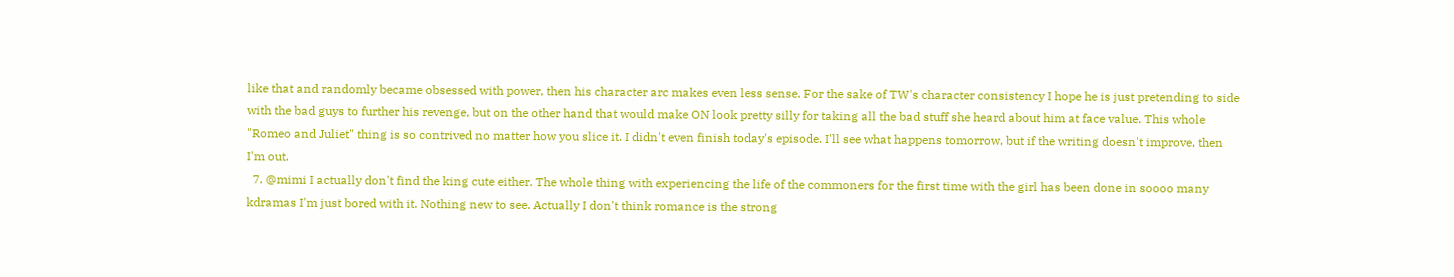like that and randomly became obsessed with power, then his character arc makes even less sense. For the sake of TW's character consistency I hope he is just pretending to side with the bad guys to further his revenge, but on the other hand that would make ON look pretty silly for taking all the bad stuff she heard about him at face value. This whole "Romeo and Juliet" thing is so contrived no matter how you slice it. I didn't even finish today's episode. I'll see what happens tomorrow, but if the writing doesn't improve, then I'm out.
  7. @mimi I actually don't find the king cute either. The whole thing with experiencing the life of the commoners for the first time with the girl has been done in soooo many kdramas I'm just bored with it. Nothing new to see. Actually I don't think romance is the strong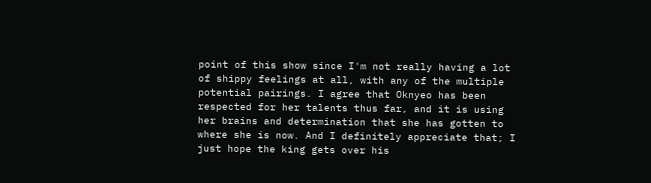point of this show since I'm not really having a lot of shippy feelings at all, with any of the multiple potential pairings. I agree that Oknyeo has been respected for her talents thus far, and it is using her brains and determination that she has gotten to where she is now. And I definitely appreciate that; I just hope the king gets over his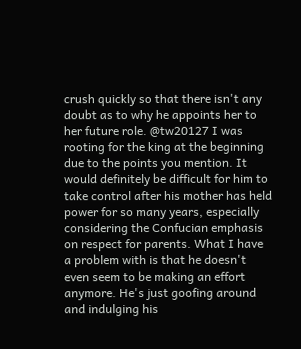crush quickly so that there isn't any doubt as to why he appoints her to her future role. @tw20127 I was rooting for the king at the beginning due to the points you mention. It would definitely be difficult for him to take control after his mother has held power for so many years, especially considering the Confucian emphasis on respect for parents. What I have a problem with is that he doesn't even seem to be making an effort anymore. He's just goofing around and indulging his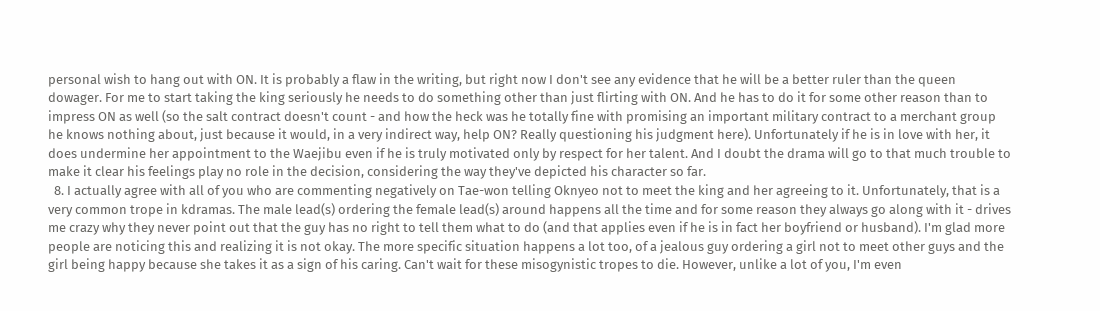personal wish to hang out with ON. It is probably a flaw in the writing, but right now I don't see any evidence that he will be a better ruler than the queen dowager. For me to start taking the king seriously he needs to do something other than just flirting with ON. And he has to do it for some other reason than to impress ON as well (so the salt contract doesn't count - and how the heck was he totally fine with promising an important military contract to a merchant group he knows nothing about, just because it would, in a very indirect way, help ON? Really questioning his judgment here). Unfortunately if he is in love with her, it does undermine her appointment to the Waejibu even if he is truly motivated only by respect for her talent. And I doubt the drama will go to that much trouble to make it clear his feelings play no role in the decision, considering the way they've depicted his character so far.
  8. I actually agree with all of you who are commenting negatively on Tae-won telling Oknyeo not to meet the king and her agreeing to it. Unfortunately, that is a very common trope in kdramas. The male lead(s) ordering the female lead(s) around happens all the time and for some reason they always go along with it - drives me crazy why they never point out that the guy has no right to tell them what to do (and that applies even if he is in fact her boyfriend or husband). I'm glad more people are noticing this and realizing it is not okay. The more specific situation happens a lot too, of a jealous guy ordering a girl not to meet other guys and the girl being happy because she takes it as a sign of his caring. Can't wait for these misogynistic tropes to die. However, unlike a lot of you, I'm even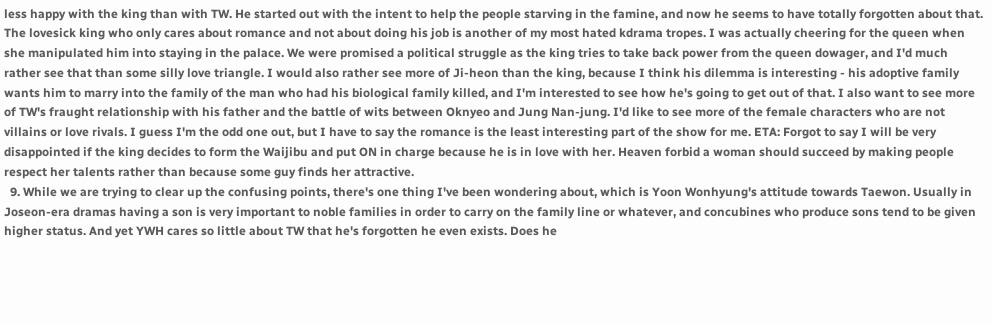less happy with the king than with TW. He started out with the intent to help the people starving in the famine, and now he seems to have totally forgotten about that. The lovesick king who only cares about romance and not about doing his job is another of my most hated kdrama tropes. I was actually cheering for the queen when she manipulated him into staying in the palace. We were promised a political struggle as the king tries to take back power from the queen dowager, and I'd much rather see that than some silly love triangle. I would also rather see more of Ji-heon than the king, because I think his dilemma is interesting - his adoptive family wants him to marry into the family of the man who had his biological family killed, and I'm interested to see how he's going to get out of that. I also want to see more of TW's fraught relationship with his father and the battle of wits between Oknyeo and Jung Nan-jung. I'd like to see more of the female characters who are not villains or love rivals. I guess I'm the odd one out, but I have to say the romance is the least interesting part of the show for me. ETA: Forgot to say I will be very disappointed if the king decides to form the Waijibu and put ON in charge because he is in love with her. Heaven forbid a woman should succeed by making people respect her talents rather than because some guy finds her attractive.
  9. While we are trying to clear up the confusing points, there's one thing I've been wondering about, which is Yoon Wonhyung's attitude towards Taewon. Usually in Joseon-era dramas having a son is very important to noble families in order to carry on the family line or whatever, and concubines who produce sons tend to be given higher status. And yet YWH cares so little about TW that he's forgotten he even exists. Does he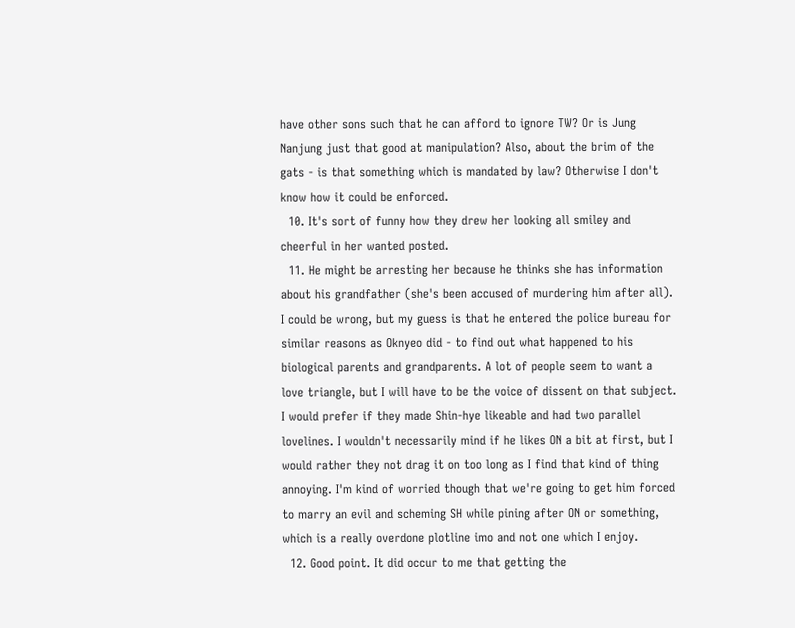have other sons such that he can afford to ignore TW? Or is Jung Nanjung just that good at manipulation? Also, about the brim of the gats - is that something which is mandated by law? Otherwise I don't know how it could be enforced.
  10. It's sort of funny how they drew her looking all smiley and cheerful in her wanted posted.
  11. He might be arresting her because he thinks she has information about his grandfather (she's been accused of murdering him after all). I could be wrong, but my guess is that he entered the police bureau for similar reasons as Oknyeo did - to find out what happened to his biological parents and grandparents. A lot of people seem to want a love triangle, but I will have to be the voice of dissent on that subject. I would prefer if they made Shin-hye likeable and had two parallel lovelines. I wouldn't necessarily mind if he likes ON a bit at first, but I would rather they not drag it on too long as I find that kind of thing annoying. I'm kind of worried though that we're going to get him forced to marry an evil and scheming SH while pining after ON or something, which is a really overdone plotline imo and not one which I enjoy.
  12. Good point. It did occur to me that getting the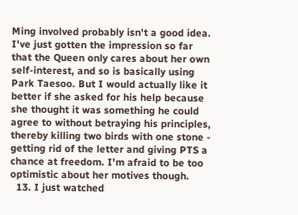Ming involved probably isn't a good idea. I've just gotten the impression so far that the Queen only cares about her own self-interest, and so is basically using Park Taesoo. But I would actually like it better if she asked for his help because she thought it was something he could agree to without betraying his principles, thereby killing two birds with one stone - getting rid of the letter and giving PTS a chance at freedom. I'm afraid to be too optimistic about her motives though.
  13. I just watched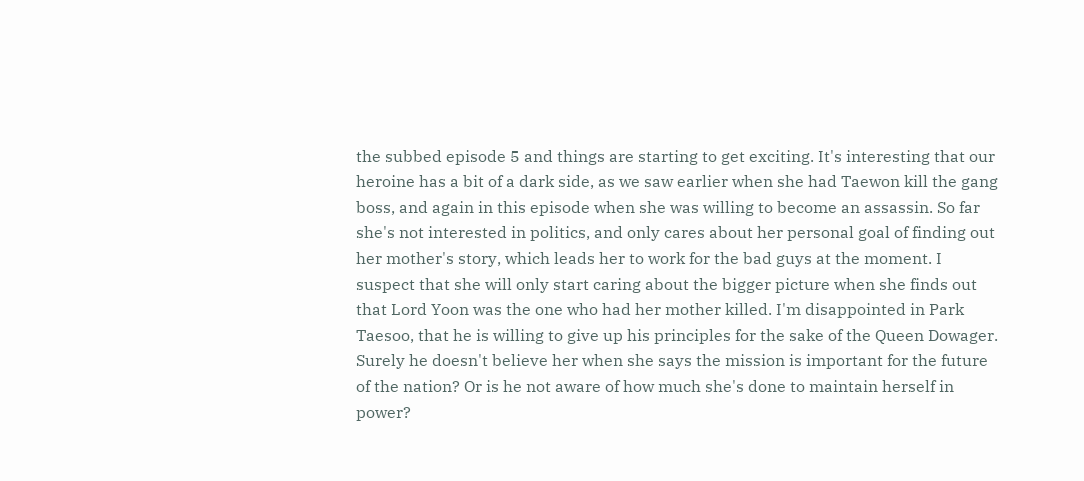the subbed episode 5 and things are starting to get exciting. It's interesting that our heroine has a bit of a dark side, as we saw earlier when she had Taewon kill the gang boss, and again in this episode when she was willing to become an assassin. So far she's not interested in politics, and only cares about her personal goal of finding out her mother's story, which leads her to work for the bad guys at the moment. I suspect that she will only start caring about the bigger picture when she finds out that Lord Yoon was the one who had her mother killed. I'm disappointed in Park Taesoo, that he is willing to give up his principles for the sake of the Queen Dowager. Surely he doesn't believe her when she says the mission is important for the future of the nation? Or is he not aware of how much she's done to maintain herself in power?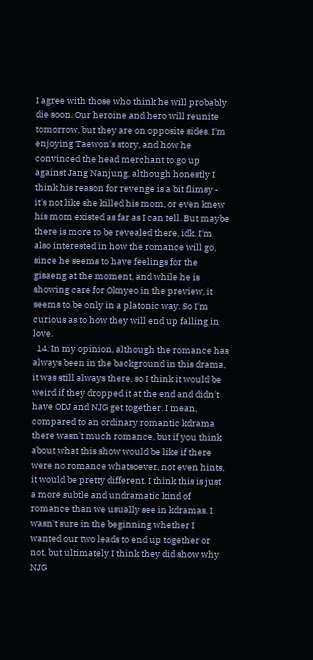I agree with those who think he will probably die soon. Our heroine and hero will reunite tomorrow, but they are on opposite sides. I'm enjoying Taewon's story, and how he convinced the head merchant to go up against Jang Nanjung, although honestly I think his reason for revenge is a bit flimsy - it's not like she killed his mom, or even knew his mom existed as far as I can tell. But maybe there is more to be revealed there, idk. I'm also interested in how the romance will go, since he seems to have feelings for the gisaeng at the moment, and while he is showing care for Oknyeo in the preview, it seems to be only in a platonic way. So I'm curious as to how they will end up falling in love.
  14. In my opinion, although the romance has always been in the background in this drama, it was still always there, so I think it would be weird if they dropped it at the end and didn't have ODJ and NJG get together. I mean, compared to an ordinary romantic kdrama there wasn't much romance, but if you think about what this show would be like if there were no romance whatsoever, not even hints, it would be pretty different. I think this is just a more subtle and undramatic kind of romance than we usually see in kdramas. I wasn't sure in the beginning whether I wanted our two leads to end up together or not, but ultimately I think they did show why NJG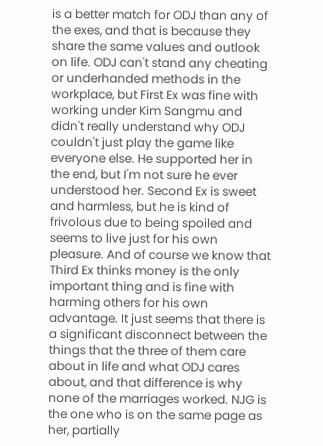is a better match for ODJ than any of the exes, and that is because they share the same values and outlook on life. ODJ can't stand any cheating or underhanded methods in the workplace, but First Ex was fine with working under Kim Sangmu and didn't really understand why ODJ couldn't just play the game like everyone else. He supported her in the end, but I'm not sure he ever understood her. Second Ex is sweet and harmless, but he is kind of frivolous due to being spoiled and seems to live just for his own pleasure. And of course we know that Third Ex thinks money is the only important thing and is fine with harming others for his own advantage. It just seems that there is a significant disconnect between the things that the three of them care about in life and what ODJ cares about, and that difference is why none of the marriages worked. NJG is the one who is on the same page as her, partially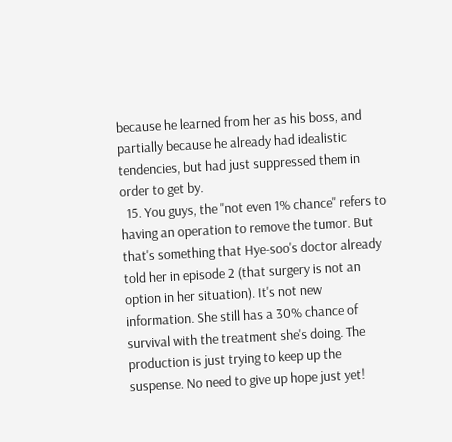because he learned from her as his boss, and partially because he already had idealistic tendencies, but had just suppressed them in order to get by.
  15. You guys, the "not even 1% chance" refers to having an operation to remove the tumor. But that's something that Hye-soo's doctor already told her in episode 2 (that surgery is not an option in her situation). It's not new information. She still has a 30% chance of survival with the treatment she's doing. The production is just trying to keep up the suspense. No need to give up hope just yet!